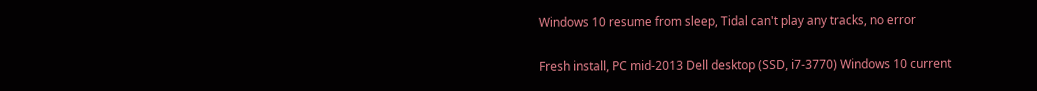Windows 10 resume from sleep, Tidal can't play any tracks, no error

Fresh install, PC mid-2013 Dell desktop (SSD, i7-3770) Windows 10 current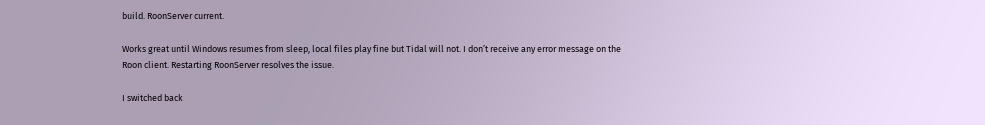build. RoonServer current.

Works great until Windows resumes from sleep, local files play fine but Tidal will not. I don’t receive any error message on the Roon client. Restarting RoonServer resolves the issue.

I switched back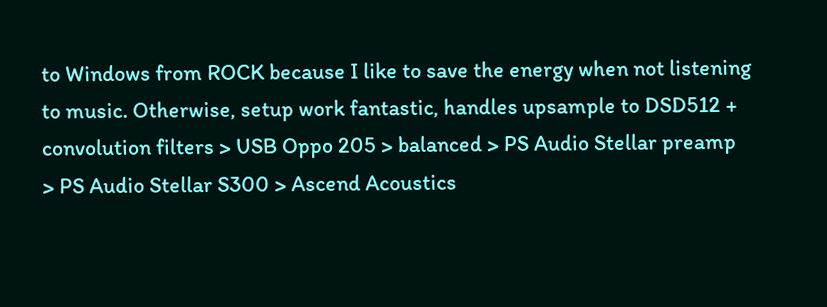to Windows from ROCK because I like to save the energy when not listening to music. Otherwise, setup work fantastic, handles upsample to DSD512 + convolution filters > USB Oppo 205 > balanced > PS Audio Stellar preamp > PS Audio Stellar S300 > Ascend Acoustics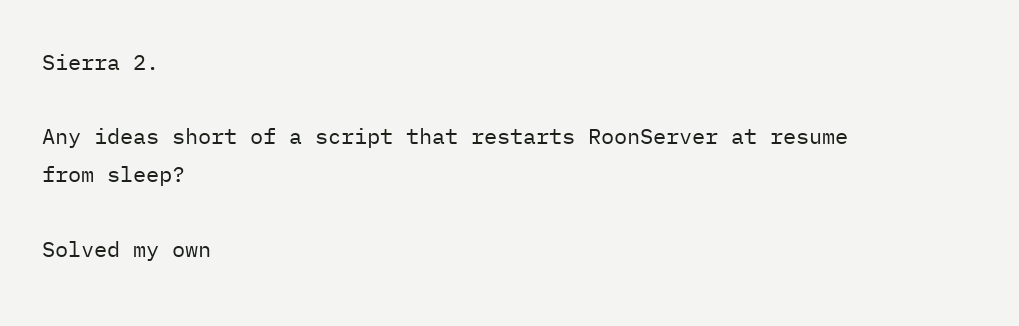Sierra 2.

Any ideas short of a script that restarts RoonServer at resume from sleep?

Solved my own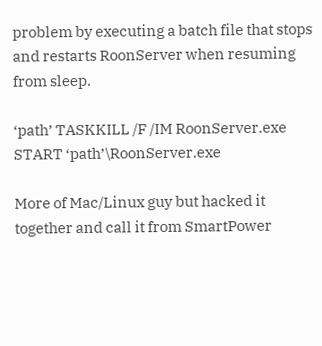problem by executing a batch file that stops and restarts RoonServer when resuming from sleep.

‘path’ TASKKILL /F /IM RoonServer.exe
START ‘path’\RoonServer.exe

More of Mac/Linux guy but hacked it together and call it from SmartPower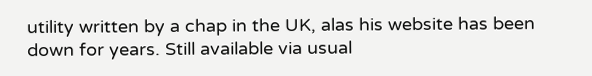utility written by a chap in the UK, alas his website has been down for years. Still available via usual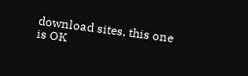download sites, this one is OK